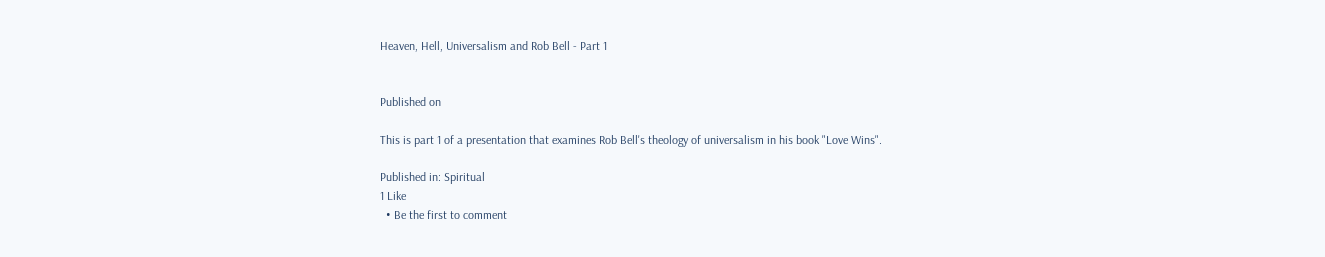Heaven, Hell, Universalism and Rob Bell - Part 1


Published on

This is part 1 of a presentation that examines Rob Bell's theology of universalism in his book "Love Wins".

Published in: Spiritual
1 Like
  • Be the first to comment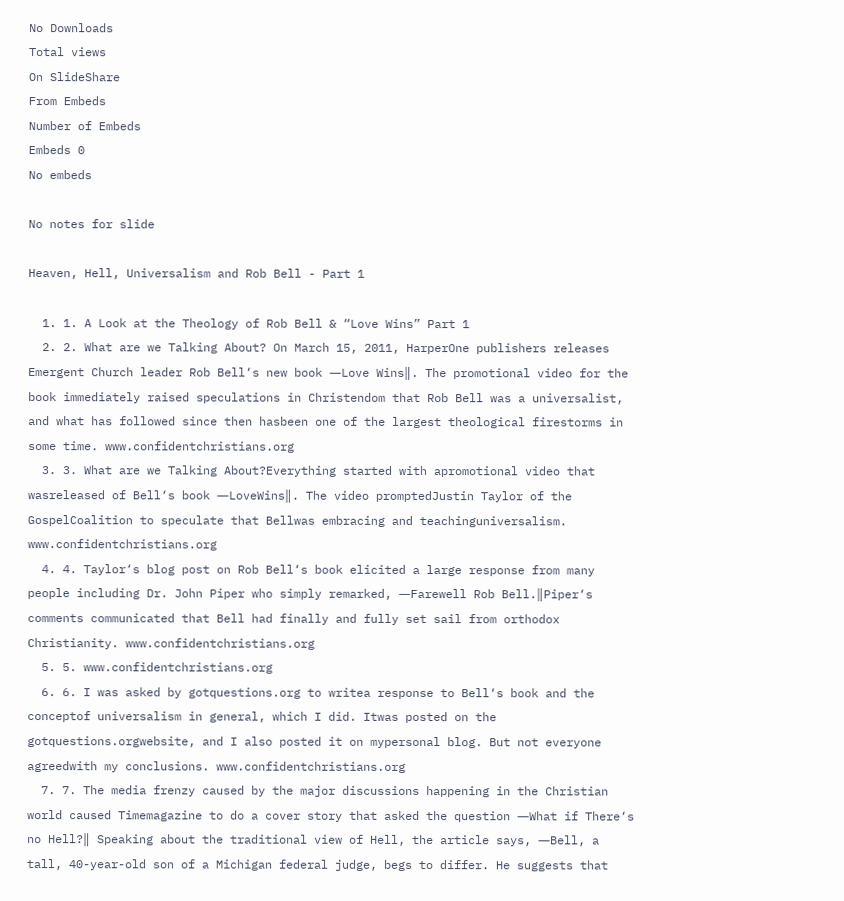No Downloads
Total views
On SlideShare
From Embeds
Number of Embeds
Embeds 0
No embeds

No notes for slide

Heaven, Hell, Universalism and Rob Bell - Part 1

  1. 1. A Look at the Theology of Rob Bell & “Love Wins” Part 1
  2. 2. What are we Talking About? On March 15, 2011, HarperOne publishers releases Emergent Church leader Rob Bell‘s new book ―Love Wins‖. The promotional video for the book immediately raised speculations in Christendom that Rob Bell was a universalist, and what has followed since then hasbeen one of the largest theological firestorms in some time. www.confidentchristians.org
  3. 3. What are we Talking About?Everything started with apromotional video that wasreleased of Bell‘s book ―LoveWins‖. The video promptedJustin Taylor of the GospelCoalition to speculate that Bellwas embracing and teachinguniversalism. www.confidentchristians.org
  4. 4. Taylor‘s blog post on Rob Bell‘s book elicited a large response from many people including Dr. John Piper who simply remarked, ―Farewell Rob Bell.‖Piper‘s comments communicated that Bell had finally and fully set sail from orthodox Christianity. www.confidentchristians.org
  5. 5. www.confidentchristians.org
  6. 6. I was asked by gotquestions.org to writea response to Bell‘s book and the conceptof universalism in general, which I did. Itwas posted on the gotquestions.orgwebsite, and I also posted it on mypersonal blog. But not everyone agreedwith my conclusions. www.confidentchristians.org
  7. 7. The media frenzy caused by the major discussions happening in the Christian world caused Timemagazine to do a cover story that asked the question ―What if There‘s no Hell?‖ Speaking about the traditional view of Hell, the article says, ―Bell, a tall, 40-year-old son of a Michigan federal judge, begs to differ. He suggests that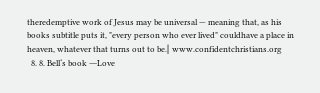theredemptive work of Jesus may be universal — meaning that, as his books subtitle puts it, "every person who ever lived" couldhave a place in heaven, whatever that turns out to be.‖ www.confidentchristians.org
  8. 8. Bell‘s book ―Love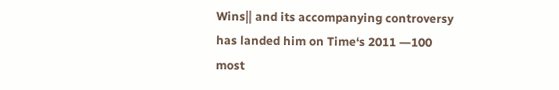Wins‖ and its accompanying controversy has landed him on Time‘s 2011 ―100 most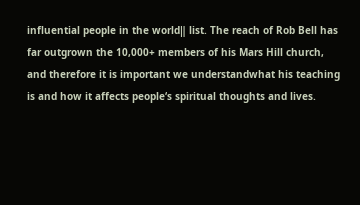influential people in the world‖ list. The reach of Rob Bell has far outgrown the 10,000+ members of his Mars Hill church, and therefore it is important we understandwhat his teaching is and how it affects people‘s spiritual thoughts and lives.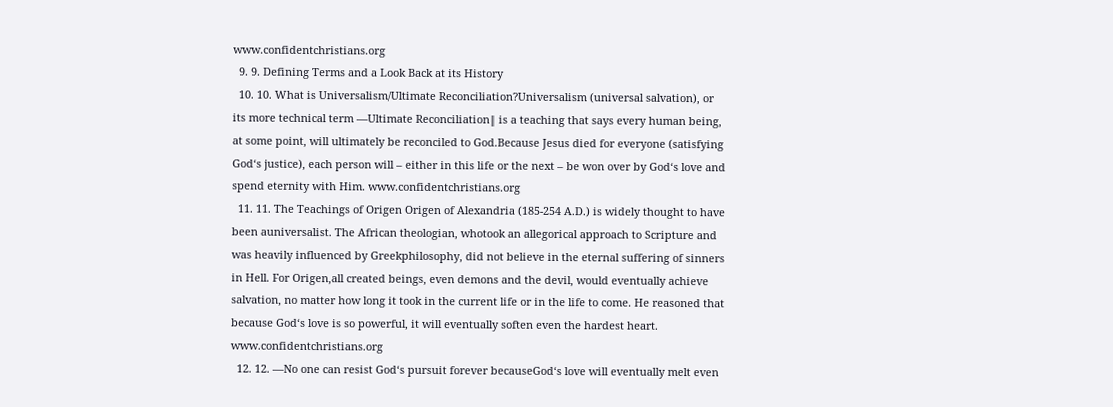www.confidentchristians.org
  9. 9. Defining Terms and a Look Back at its History
  10. 10. What is Universalism/Ultimate Reconciliation?Universalism (universal salvation), or its more technical term ―Ultimate Reconciliation‖ is a teaching that says every human being, at some point, will ultimately be reconciled to God.Because Jesus died for everyone (satisfying God‘s justice), each person will – either in this life or the next – be won over by God‘s love and spend eternity with Him. www.confidentchristians.org
  11. 11. The Teachings of Origen Origen of Alexandria (185-254 A.D.) is widely thought to have been auniversalist. The African theologian, whotook an allegorical approach to Scripture and was heavily influenced by Greekphilosophy, did not believe in the eternal suffering of sinners in Hell. For Origen,all created beings, even demons and the devil, would eventually achieve salvation, no matter how long it took in the current life or in the life to come. He reasoned that because God‘s love is so powerful, it will eventually soften even the hardest heart. www.confidentchristians.org
  12. 12. ―No one can resist God‘s pursuit forever becauseGod‘s love will eventually melt even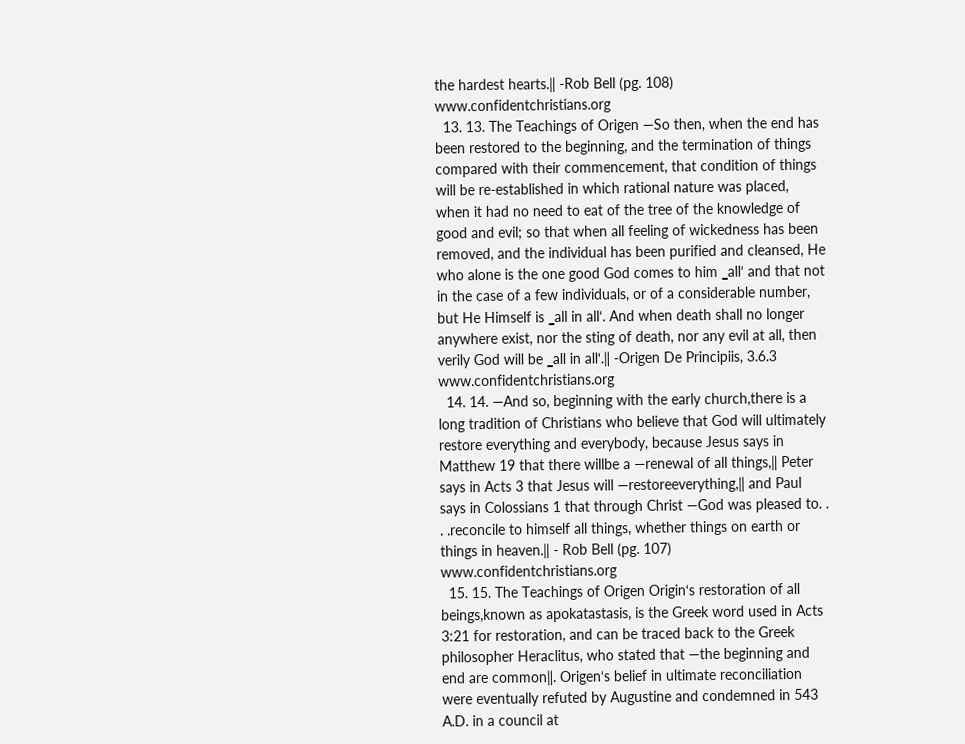the hardest hearts.‖ -Rob Bell (pg. 108) www.confidentchristians.org
  13. 13. The Teachings of Origen ―So then, when the end has been restored to the beginning, and the termination of things compared with their commencement, that condition of things will be re-established in which rational nature was placed, when it had no need to eat of the tree of the knowledge of good and evil; so that when all feeling of wickedness has been removed, and the individual has been purified and cleansed, He who alone is the one good God comes to him ‗all‘ and that not in the case of a few individuals, or of a considerable number, but He Himself is ‗all in all‘. And when death shall no longer anywhere exist, nor the sting of death, nor any evil at all, then verily God will be ‗all in all‘.‖ -Origen De Principiis, 3.6.3 www.confidentchristians.org
  14. 14. ―And so, beginning with the early church,there is a long tradition of Christians who believe that God will ultimately restore everything and everybody, because Jesus says in Matthew 19 that there willbe a ―renewal of all things,‖ Peter says in Acts 3 that Jesus will ―restoreeverything,‖ and Paul says in Colossians 1 that through Christ ―God was pleased to. . . .reconcile to himself all things, whether things on earth or things in heaven.‖ - Rob Bell (pg. 107) www.confidentchristians.org
  15. 15. The Teachings of Origen Origin‘s restoration of all beings,known as apokatastasis, is the Greek word used in Acts 3:21 for restoration, and can be traced back to the Greek philosopher Heraclitus, who stated that ―the beginning and end are common‖. Origen‘s belief in ultimate reconciliation were eventually refuted by Augustine and condemned in 543 A.D. in a council at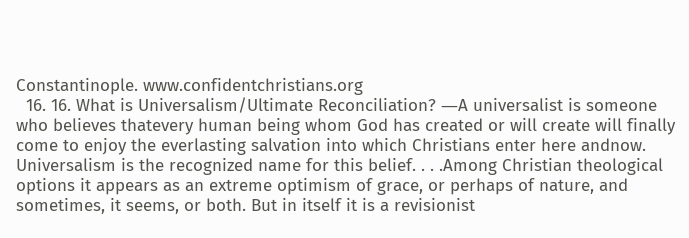Constantinople. www.confidentchristians.org
  16. 16. What is Universalism/Ultimate Reconciliation? ―A universalist is someone who believes thatevery human being whom God has created or will create will finally come to enjoy the everlasting salvation into which Christians enter here andnow. Universalism is the recognized name for this belief. . . .Among Christian theological options it appears as an extreme optimism of grace, or perhaps of nature, and sometimes, it seems, or both. But in itself it is a revisionist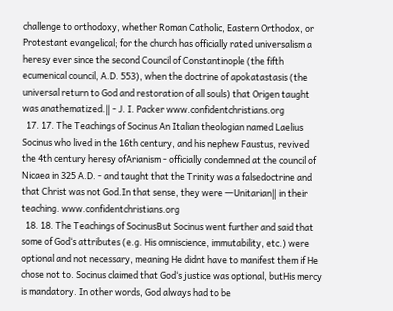challenge to orthodoxy, whether Roman Catholic, Eastern Orthodox, or Protestant evangelical; for the church has officially rated universalism a heresy ever since the second Council of Constantinople (the fifth ecumenical council, A.D. 553), when the doctrine of apokatastasis (the universal return to God and restoration of all souls) that Origen taught was anathematized.‖ - J. I. Packer www.confidentchristians.org
  17. 17. The Teachings of Socinus An Italian theologian named Laelius Socinus who lived in the 16th century, and his nephew Faustus, revived the 4th century heresy ofArianism - officially condemned at the council of Nicaea in 325 A.D. - and taught that the Trinity was a falsedoctrine and that Christ was not God.In that sense, they were ―Unitarian‖ in their teaching. www.confidentchristians.org
  18. 18. The Teachings of SocinusBut Socinus went further and said that some of God‘s attributes (e.g. His omniscience, immutability, etc.) were optional and not necessary, meaning He didnt have to manifest them if He chose not to. Socinus claimed that God‘s justice was optional, butHis mercy is mandatory. In other words, God always had to be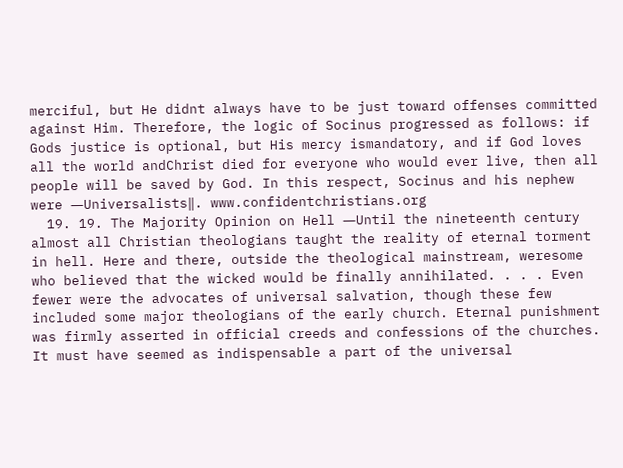merciful, but He didnt always have to be just toward offenses committed against Him. Therefore, the logic of Socinus progressed as follows: if Gods justice is optional, but His mercy ismandatory, and if God loves all the world andChrist died for everyone who would ever live, then all people will be saved by God. In this respect, Socinus and his nephew were ―Universalists‖. www.confidentchristians.org
  19. 19. The Majority Opinion on Hell ―Until the nineteenth century almost all Christian theologians taught the reality of eternal torment in hell. Here and there, outside the theological mainstream, weresome who believed that the wicked would be finally annihilated. . . . Even fewer were the advocates of universal salvation, though these few included some major theologians of the early church. Eternal punishment was firmly asserted in official creeds and confessions of the churches. It must have seemed as indispensable a part of the universal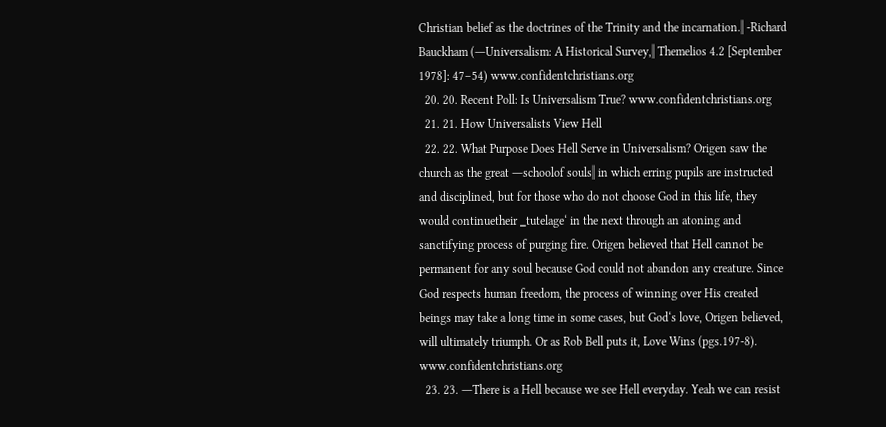Christian belief as the doctrines of the Trinity and the incarnation.‖ -Richard Bauckham (―Universalism: A Historical Survey,‖ Themelios 4.2 [September 1978]: 47–54) www.confidentchristians.org
  20. 20. Recent Poll: Is Universalism True? www.confidentchristians.org
  21. 21. How Universalists View Hell
  22. 22. What Purpose Does Hell Serve in Universalism? Origen saw the church as the great ―schoolof souls‖ in which erring pupils are instructed and disciplined, but for those who do not choose God in this life, they would continuetheir ‗tutelage‘ in the next through an atoning and sanctifying process of purging fire. Origen believed that Hell cannot be permanent for any soul because God could not abandon any creature. Since God respects human freedom, the process of winning over His created beings may take a long time in some cases, but God‘s love, Origen believed, will ultimately triumph. Or as Rob Bell puts it, Love Wins (pgs.197-8). www.confidentchristians.org
  23. 23. ―There is a Hell because we see Hell everyday. Yeah we can resist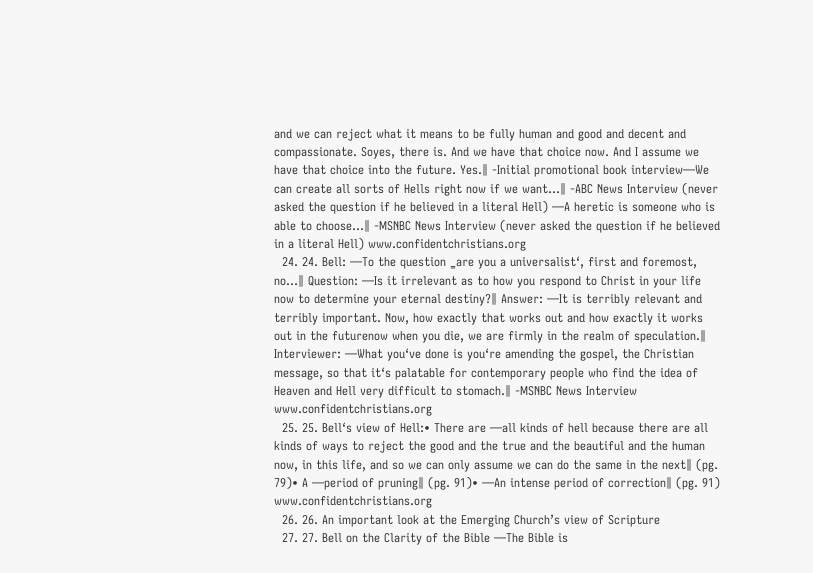and we can reject what it means to be fully human and good and decent and compassionate. Soyes, there is. And we have that choice now. And I assume we have that choice into the future. Yes.‖ -Initial promotional book interview―We can create all sorts of Hells right now if we want…‖ -ABC News Interview (never asked the question if he believed in a literal Hell) ―A heretic is someone who is able to choose…‖ -MSNBC News Interview (never asked the question if he believed in a literal Hell) www.confidentchristians.org
  24. 24. Bell: ―To the question ‗are you a universalist‘, first and foremost, no…‖ Question: ―Is it irrelevant as to how you respond to Christ in your life now to determine your eternal destiny?‖ Answer: ―It is terribly relevant and terribly important. Now, how exactly that works out and how exactly it works out in the futurenow when you die, we are firmly in the realm of speculation.‖ Interviewer: ―What you‘ve done is you‘re amending the gospel, the Christian message, so that it‘s palatable for contemporary people who find the idea of Heaven and Hell very difficult to stomach.‖ -MSNBC News Interview www.confidentchristians.org
  25. 25. Bell‘s view of Hell:• There are ―all kinds of hell because there are all kinds of ways to reject the good and the true and the beautiful and the human now, in this life, and so we can only assume we can do the same in the next‖ (pg. 79)• A ―period of pruning‖ (pg. 91)• ―An intense period of correction‖ (pg. 91) www.confidentchristians.org
  26. 26. An important look at the Emerging Church’s view of Scripture
  27. 27. Bell on the Clarity of the Bible ―The Bible is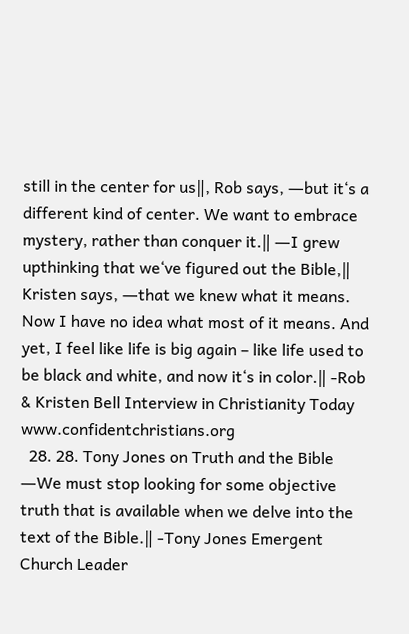still in the center for us‖, Rob says, ―but it‘s a different kind of center. We want to embrace mystery, rather than conquer it.‖ ―I grew upthinking that we‘ve figured out the Bible,‖ Kristen says, ―that we knew what it means. Now I have no idea what most of it means. And yet, I feel like life is big again – like life used to be black and white, and now it‘s in color.‖ -Rob & Kristen Bell Interview in Christianity Today www.confidentchristians.org
  28. 28. Tony Jones on Truth and the Bible ―We must stop looking for some objective truth that is available when we delve into the text of the Bible.‖ -Tony Jones Emergent Church Leader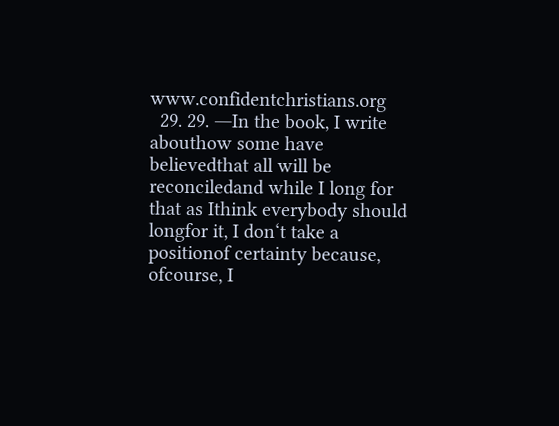www.confidentchristians.org
  29. 29. ―In the book, I write abouthow some have believedthat all will be reconciledand while I long for that as Ithink everybody should longfor it, I don‘t take a positionof certainty because, ofcourse, I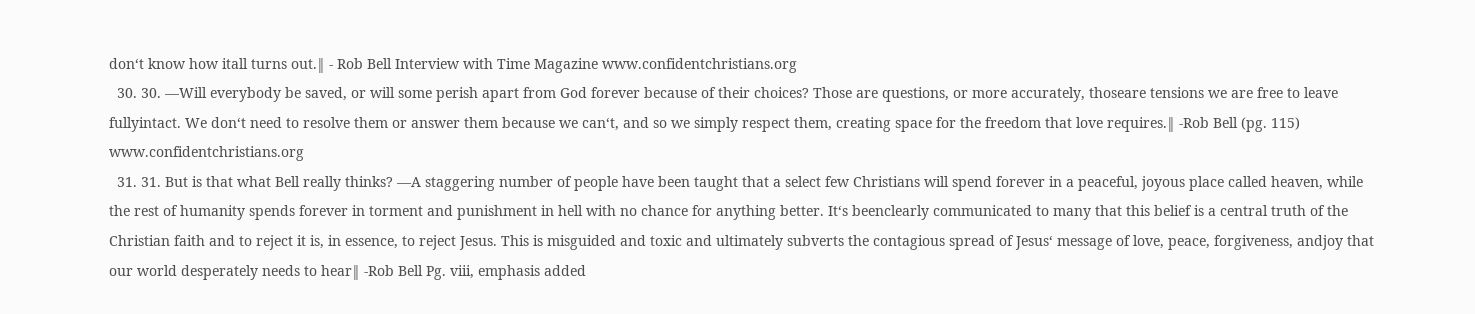don‘t know how itall turns out.‖ - Rob Bell Interview with Time Magazine www.confidentchristians.org
  30. 30. ―Will everybody be saved, or will some perish apart from God forever because of their choices? Those are questions, or more accurately, thoseare tensions we are free to leave fullyintact. We don‘t need to resolve them or answer them because we can‘t, and so we simply respect them, creating space for the freedom that love requires.‖ -Rob Bell (pg. 115) www.confidentchristians.org
  31. 31. But is that what Bell really thinks? ―A staggering number of people have been taught that a select few Christians will spend forever in a peaceful, joyous place called heaven, while the rest of humanity spends forever in torment and punishment in hell with no chance for anything better. It‘s beenclearly communicated to many that this belief is a central truth of the Christian faith and to reject it is, in essence, to reject Jesus. This is misguided and toxic and ultimately subverts the contagious spread of Jesus‘ message of love, peace, forgiveness, andjoy that our world desperately needs to hear‖ -Rob Bell Pg. viii, emphasis added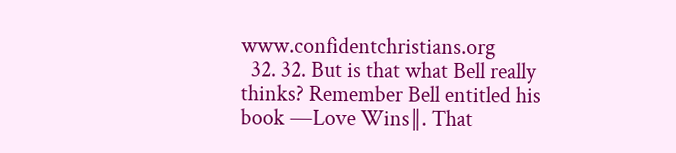www.confidentchristians.org
  32. 32. But is that what Bell really thinks? Remember Bell entitled his book ―Love Wins‖. That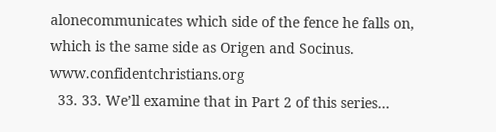alonecommunicates which side of the fence he falls on, which is the same side as Origen and Socinus. www.confidentchristians.org
  33. 33. We’ll examine that in Part 2 of this series…